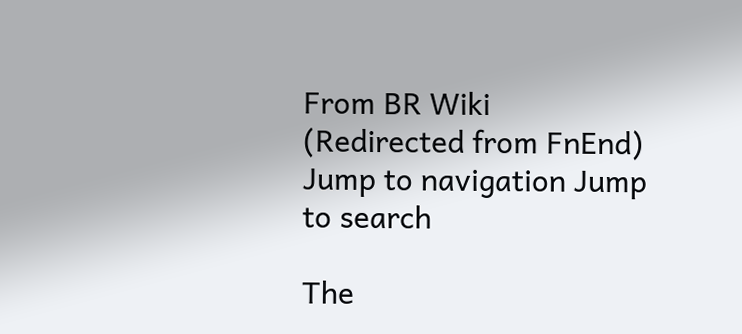From BR Wiki
(Redirected from FnEnd)
Jump to navigation Jump to search

The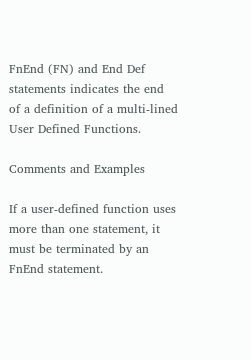FnEnd (FN) and End Def statements indicates the end of a definition of a multi-lined User Defined Functions.

Comments and Examples

If a user-defined function uses more than one statement, it must be terminated by an FnEnd statement.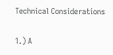Technical Considerations

1.) A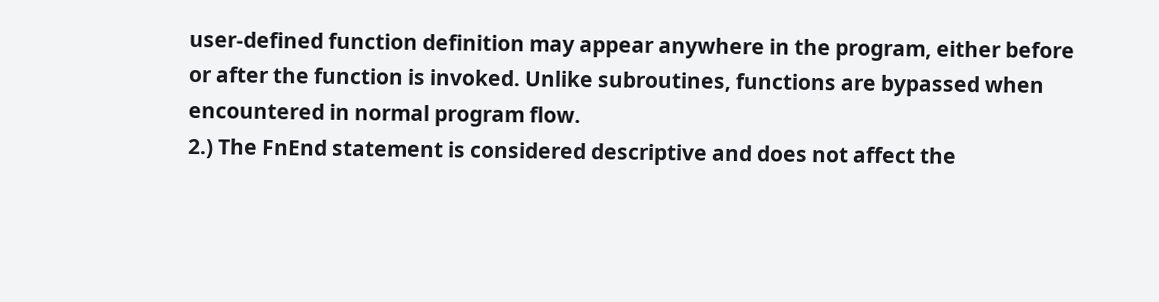user-defined function definition may appear anywhere in the program, either before or after the function is invoked. Unlike subroutines, functions are bypassed when encountered in normal program flow.
2.) The FnEnd statement is considered descriptive and does not affect the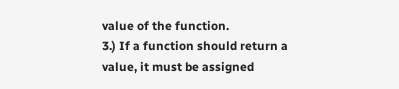value of the function.
3.) If a function should return a value, it must be assigned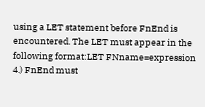using a LET statement before FnEnd is encountered. The LET must appear in the following format:LET FNname=expression
4.) FnEnd must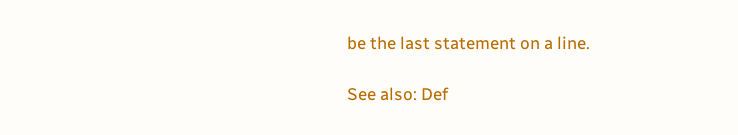be the last statement on a line.

See also: Def